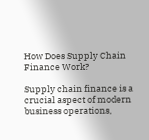How Does Supply Chain Finance Work?

Supply chain finance is a crucial aspect of modern business operations,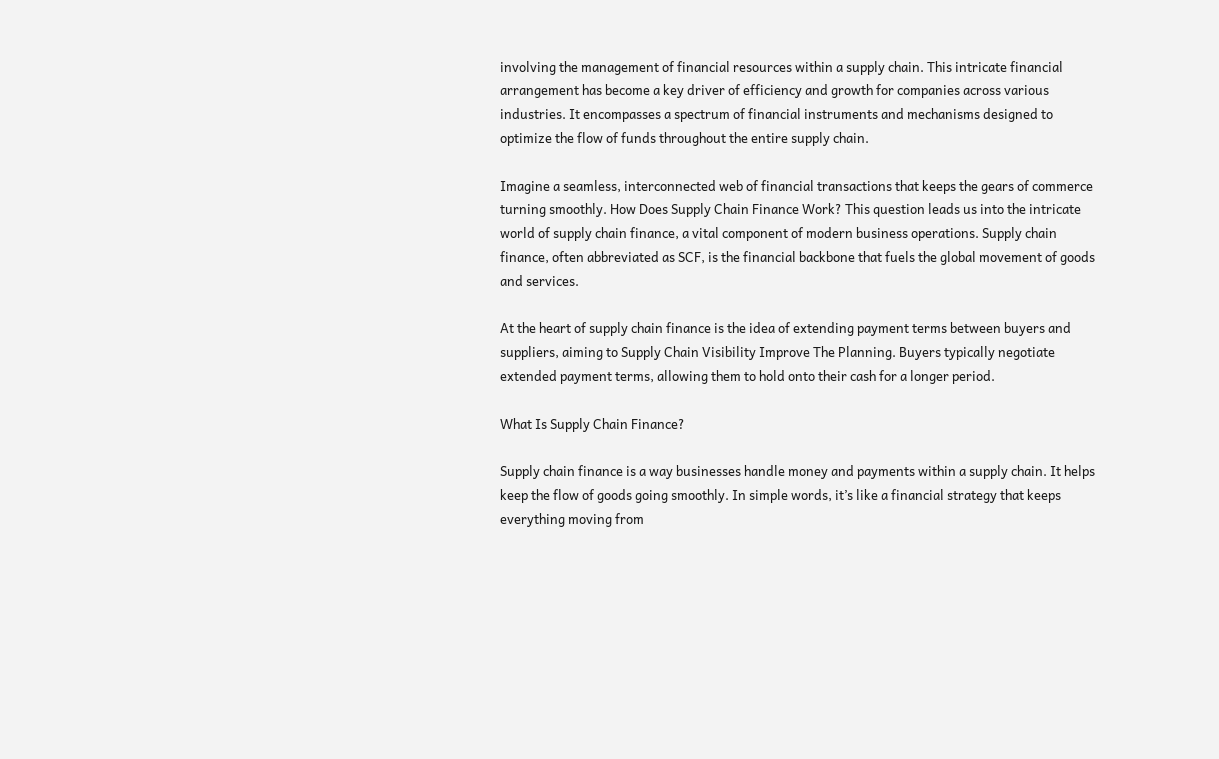involving the management of financial resources within a supply chain. This intricate financial arrangement has become a key driver of efficiency and growth for companies across various industries. It encompasses a spectrum of financial instruments and mechanisms designed to optimize the flow of funds throughout the entire supply chain.

Imagine a seamless, interconnected web of financial transactions that keeps the gears of commerce turning smoothly. How Does Supply Chain Finance Work? This question leads us into the intricate world of supply chain finance, a vital component of modern business operations. Supply chain finance, often abbreviated as SCF, is the financial backbone that fuels the global movement of goods and services.

At the heart of supply chain finance is the idea of extending payment terms between buyers and suppliers, aiming to Supply Chain Visibility Improve The Planning. Buyers typically negotiate extended payment terms, allowing them to hold onto their cash for a longer period.

What Is Supply Chain Finance?

Supply chain finance is a way businesses handle money and payments within a supply chain. It helps keep the flow of goods going smoothly. In simple words, it’s like a financial strategy that keeps everything moving from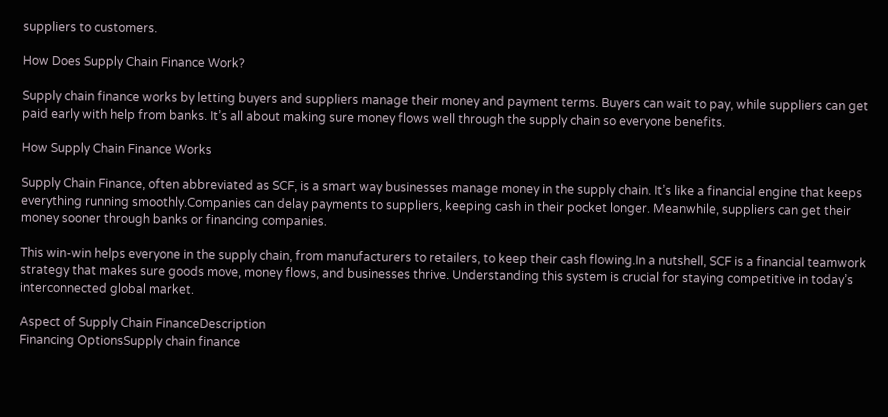suppliers to customers.

How Does Supply Chain Finance Work?

Supply chain finance works by letting buyers and suppliers manage their money and payment terms. Buyers can wait to pay, while suppliers can get paid early with help from banks. It’s all about making sure money flows well through the supply chain so everyone benefits.

How Supply Chain Finance Works

Supply Chain Finance, often abbreviated as SCF, is a smart way businesses manage money in the supply chain. It’s like a financial engine that keeps everything running smoothly.Companies can delay payments to suppliers, keeping cash in their pocket longer. Meanwhile, suppliers can get their money sooner through banks or financing companies.

This win-win helps everyone in the supply chain, from manufacturers to retailers, to keep their cash flowing.In a nutshell, SCF is a financial teamwork strategy that makes sure goods move, money flows, and businesses thrive. Understanding this system is crucial for staying competitive in today’s interconnected global market.

Aspect of Supply Chain FinanceDescription
Financing OptionsSupply chain finance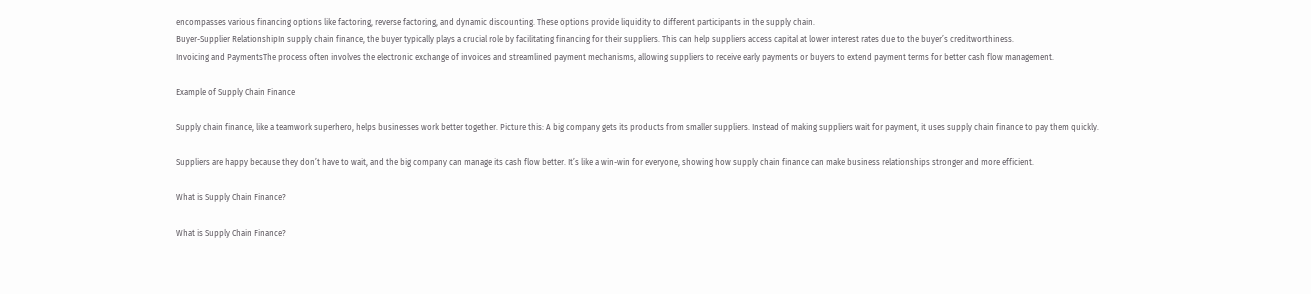encompasses various financing options like factoring, reverse factoring, and dynamic discounting. These options provide liquidity to different participants in the supply chain.
Buyer-Supplier RelationshipIn supply chain finance, the buyer typically plays a crucial role by facilitating financing for their suppliers. This can help suppliers access capital at lower interest rates due to the buyer’s creditworthiness.
Invoicing and PaymentsThe process often involves the electronic exchange of invoices and streamlined payment mechanisms, allowing suppliers to receive early payments or buyers to extend payment terms for better cash flow management.

Example of Supply Chain Finance

Supply chain finance, like a teamwork superhero, helps businesses work better together. Picture this: A big company gets its products from smaller suppliers. Instead of making suppliers wait for payment, it uses supply chain finance to pay them quickly.

Suppliers are happy because they don’t have to wait, and the big company can manage its cash flow better. It’s like a win-win for everyone, showing how supply chain finance can make business relationships stronger and more efficient.

What is Supply Chain Finance?

What is Supply Chain Finance?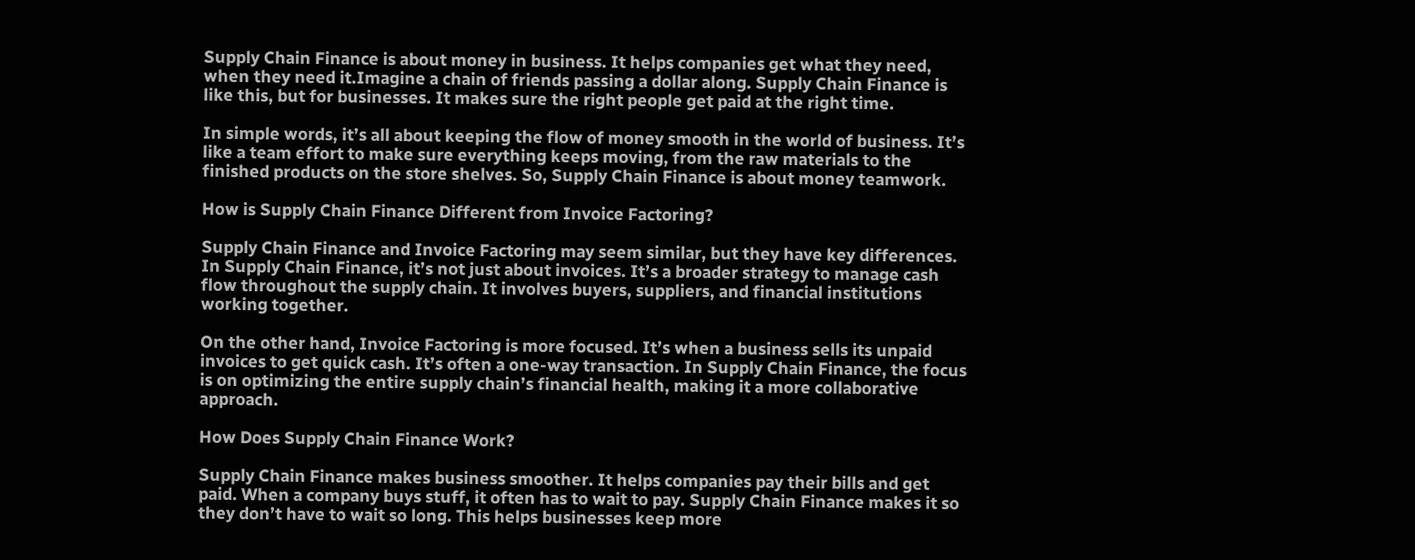Supply Chain Finance is about money in business. It helps companies get what they need, when they need it.Imagine a chain of friends passing a dollar along. Supply Chain Finance is like this, but for businesses. It makes sure the right people get paid at the right time.

In simple words, it’s all about keeping the flow of money smooth in the world of business. It’s like a team effort to make sure everything keeps moving, from the raw materials to the finished products on the store shelves. So, Supply Chain Finance is about money teamwork.

How is Supply Chain Finance Different from Invoice Factoring?

Supply Chain Finance and Invoice Factoring may seem similar, but they have key differences. In Supply Chain Finance, it’s not just about invoices. It’s a broader strategy to manage cash flow throughout the supply chain. It involves buyers, suppliers, and financial institutions working together.

On the other hand, Invoice Factoring is more focused. It’s when a business sells its unpaid invoices to get quick cash. It’s often a one-way transaction. In Supply Chain Finance, the focus is on optimizing the entire supply chain’s financial health, making it a more collaborative approach.

How Does Supply Chain Finance Work?

Supply Chain Finance makes business smoother. It helps companies pay their bills and get paid. When a company buys stuff, it often has to wait to pay. Supply Chain Finance makes it so they don’t have to wait so long. This helps businesses keep more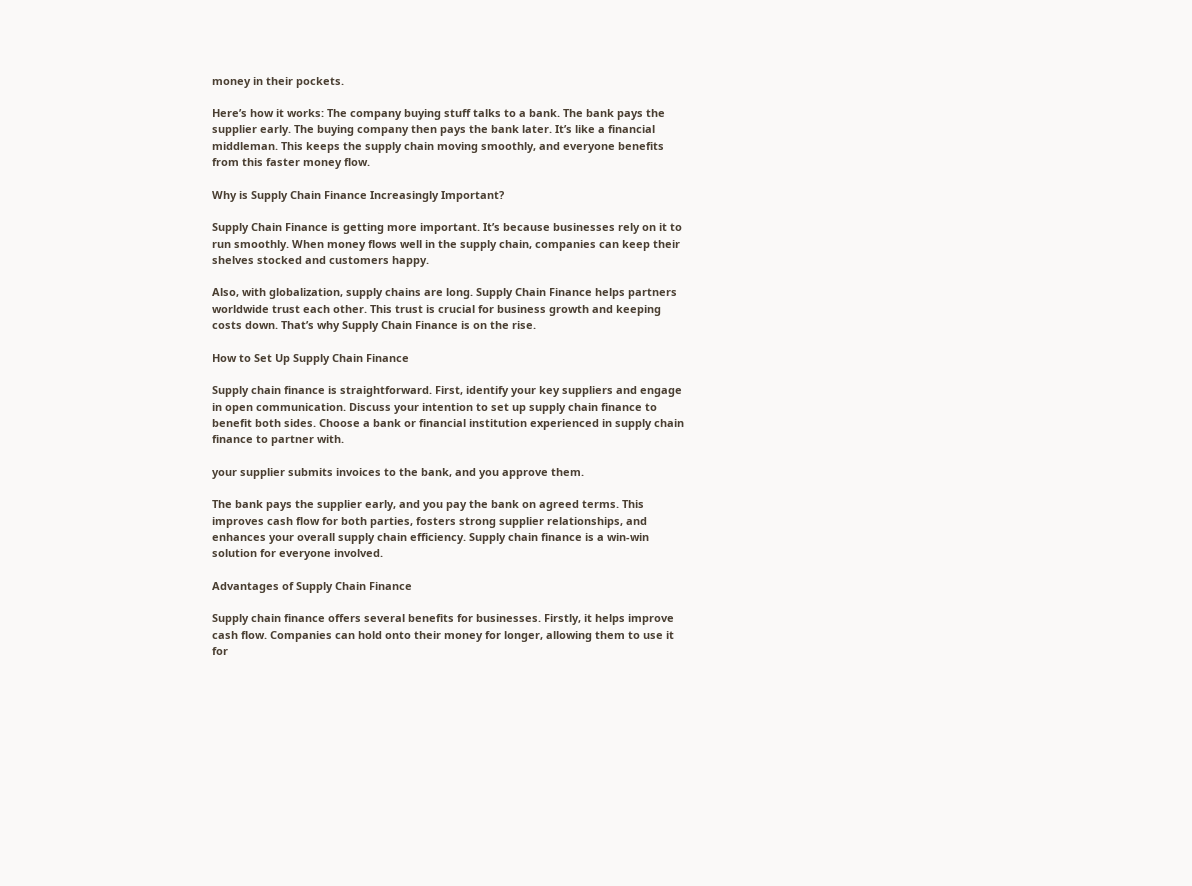money in their pockets.

Here’s how it works: The company buying stuff talks to a bank. The bank pays the supplier early. The buying company then pays the bank later. It’s like a financial middleman. This keeps the supply chain moving smoothly, and everyone benefits from this faster money flow.

Why is Supply Chain Finance Increasingly Important?

Supply Chain Finance is getting more important. It’s because businesses rely on it to run smoothly. When money flows well in the supply chain, companies can keep their shelves stocked and customers happy.

Also, with globalization, supply chains are long. Supply Chain Finance helps partners worldwide trust each other. This trust is crucial for business growth and keeping costs down. That’s why Supply Chain Finance is on the rise.

How to Set Up Supply Chain Finance

Supply chain finance is straightforward. First, identify your key suppliers and engage in open communication. Discuss your intention to set up supply chain finance to benefit both sides. Choose a bank or financial institution experienced in supply chain finance to partner with.

your supplier submits invoices to the bank, and you approve them.

The bank pays the supplier early, and you pay the bank on agreed terms. This improves cash flow for both parties, fosters strong supplier relationships, and enhances your overall supply chain efficiency. Supply chain finance is a win-win solution for everyone involved.

Advantages of Supply Chain Finance

Supply chain finance offers several benefits for businesses. Firstly, it helps improve cash flow. Companies can hold onto their money for longer, allowing them to use it for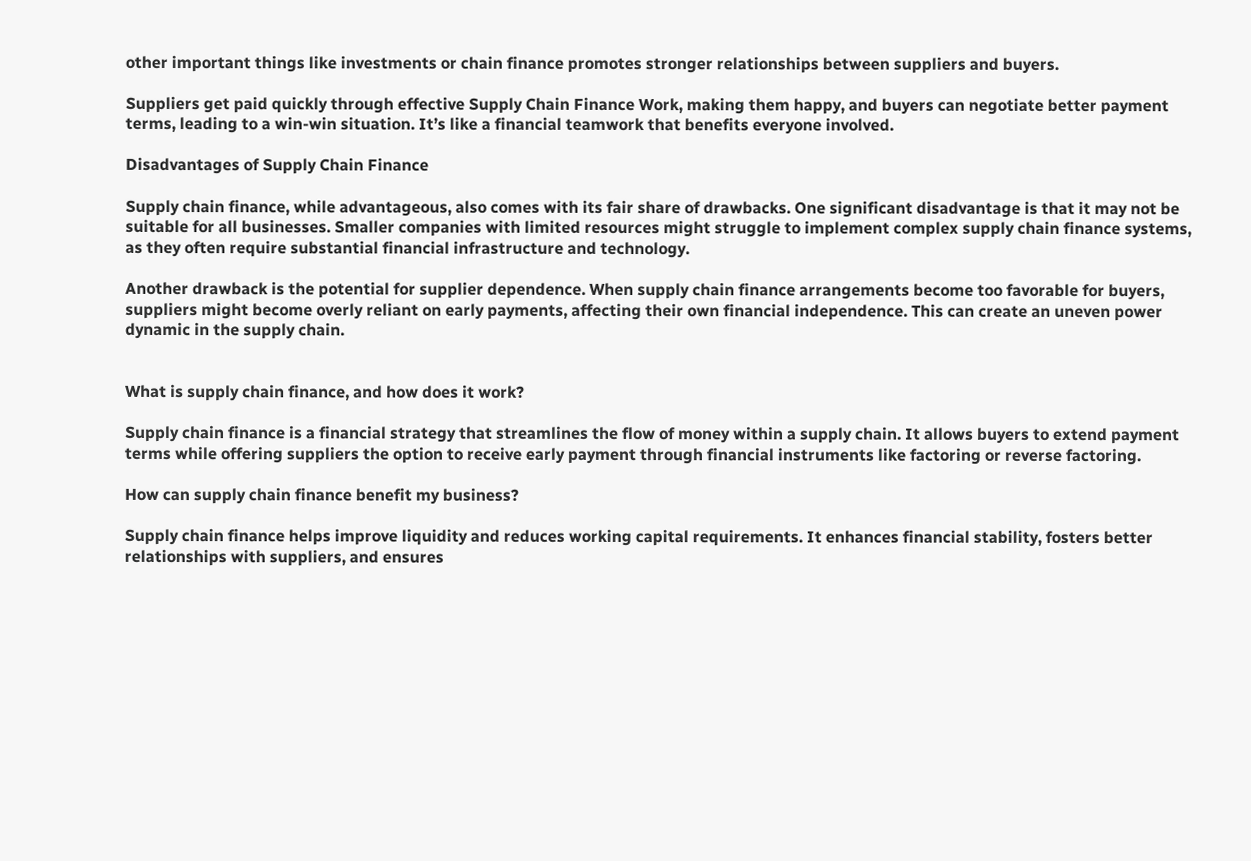other important things like investments or chain finance promotes stronger relationships between suppliers and buyers.

Suppliers get paid quickly through effective Supply Chain Finance Work, making them happy, and buyers can negotiate better payment terms, leading to a win-win situation. It’s like a financial teamwork that benefits everyone involved.

Disadvantages of Supply Chain Finance

Supply chain finance, while advantageous, also comes with its fair share of drawbacks. One significant disadvantage is that it may not be suitable for all businesses. Smaller companies with limited resources might struggle to implement complex supply chain finance systems, as they often require substantial financial infrastructure and technology.

Another drawback is the potential for supplier dependence. When supply chain finance arrangements become too favorable for buyers, suppliers might become overly reliant on early payments, affecting their own financial independence. This can create an uneven power dynamic in the supply chain.


What is supply chain finance, and how does it work?

Supply chain finance is a financial strategy that streamlines the flow of money within a supply chain. It allows buyers to extend payment terms while offering suppliers the option to receive early payment through financial instruments like factoring or reverse factoring.

How can supply chain finance benefit my business?

Supply chain finance helps improve liquidity and reduces working capital requirements. It enhances financial stability, fosters better relationships with suppliers, and ensures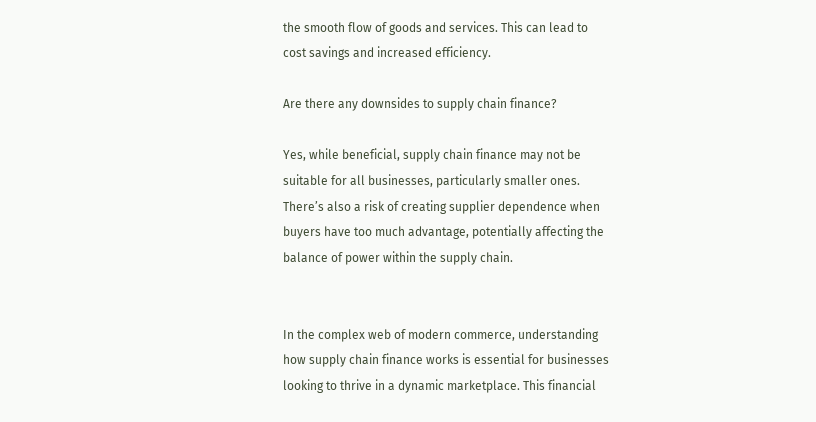the smooth flow of goods and services. This can lead to cost savings and increased efficiency.

Are there any downsides to supply chain finance?

Yes, while beneficial, supply chain finance may not be suitable for all businesses, particularly smaller ones. There’s also a risk of creating supplier dependence when buyers have too much advantage, potentially affecting the balance of power within the supply chain.


In the complex web of modern commerce, understanding how supply chain finance works is essential for businesses looking to thrive in a dynamic marketplace. This financial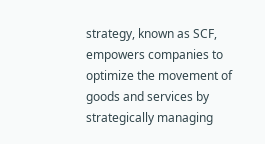strategy, known as SCF, empowers companies to optimize the movement of goods and services by strategically managing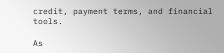credit, payment terms, and financial tools.

As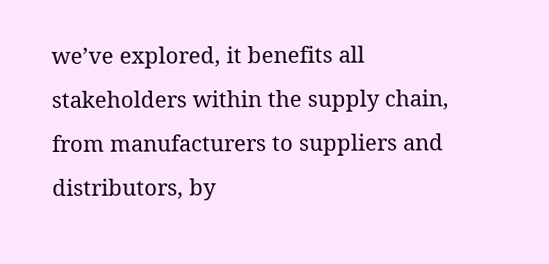we’ve explored, it benefits all stakeholders within the supply chain, from manufacturers to suppliers and distributors, by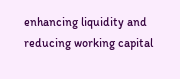enhancing liquidity and reducing working capital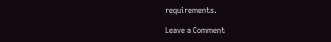requirements.

Leave a Comment